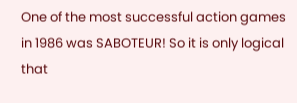One of the most successful action games in 1986 was SABOTEUR! So it is only logical that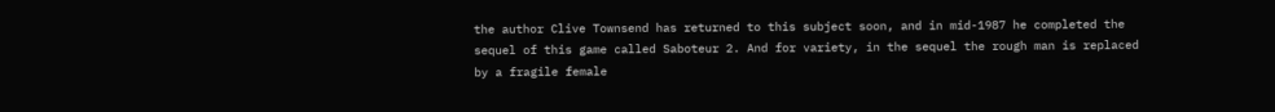the author Clive Townsend has returned to this subject soon, and in mid-1987 he completed the sequel of this game called Saboteur 2. And for variety, in the sequel the rough man is replaced by a fragile female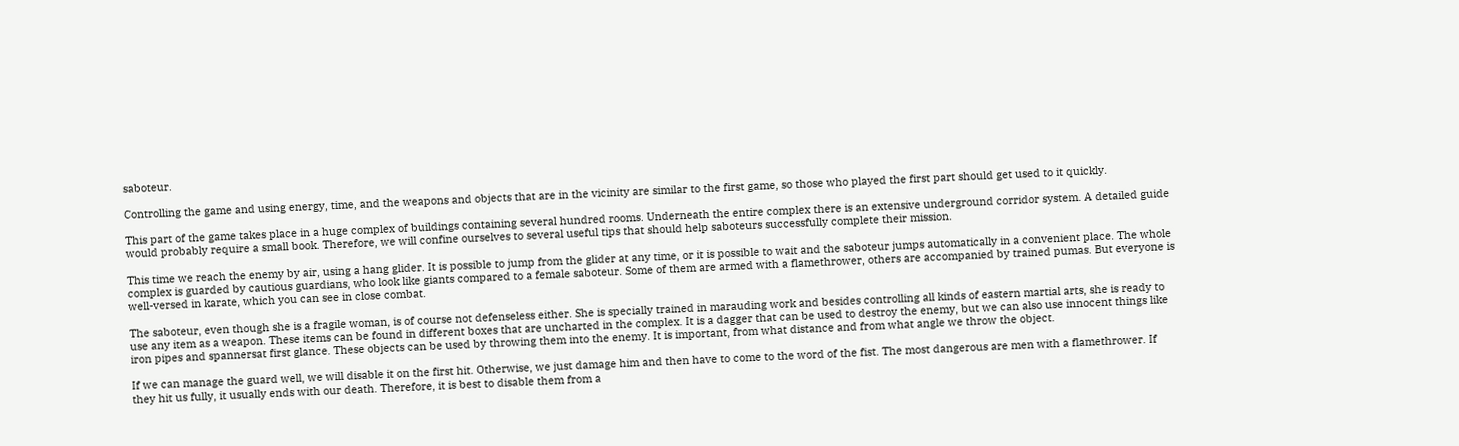saboteur.

Controlling the game and using energy, time, and the weapons and objects that are in the vicinity are similar to the first game, so those who played the first part should get used to it quickly.

This part of the game takes place in a huge complex of buildings containing several hundred rooms. Underneath the entire complex there is an extensive underground corridor system. A detailed guide would probably require a small book. Therefore, we will confine ourselves to several useful tips that should help saboteurs successfully complete their mission.

This time we reach the enemy by air, using a hang glider. It is possible to jump from the glider at any time, or it is possible to wait and the saboteur jumps automatically in a convenient place. The whole complex is guarded by cautious guardians, who look like giants compared to a female saboteur. Some of them are armed with a flamethrower, others are accompanied by trained pumas. But everyone is well-versed in karate, which you can see in close combat.

The saboteur, even though she is a fragile woman, is of course not defenseless either. She is specially trained in marauding work and besides controlling all kinds of eastern martial arts, she is ready to use any item as a weapon. These items can be found in different boxes that are uncharted in the complex. It is a dagger that can be used to destroy the enemy, but we can also use innocent things like iron pipes and spannersat first glance. These objects can be used by throwing them into the enemy. It is important, from what distance and from what angle we throw the object.

If we can manage the guard well, we will disable it on the first hit. Otherwise, we just damage him and then have to come to the word of the fist. The most dangerous are men with a flamethrower. If they hit us fully, it usually ends with our death. Therefore, it is best to disable them from a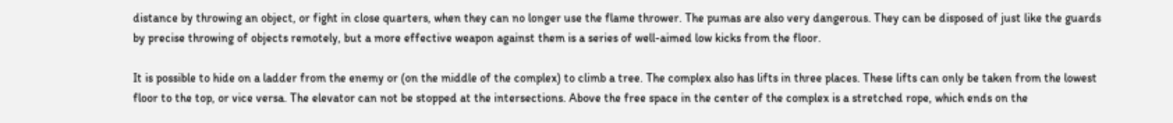distance by throwing an object, or fight in close quarters, when they can no longer use the flame thrower. The pumas are also very dangerous. They can be disposed of just like the guards by precise throwing of objects remotely, but a more effective weapon against them is a series of well-aimed low kicks from the floor.

It is possible to hide on a ladder from the enemy or (on the middle of the complex) to climb a tree. The complex also has lifts in three places. These lifts can only be taken from the lowest floor to the top, or vice versa. The elevator can not be stopped at the intersections. Above the free space in the center of the complex is a stretched rope, which ends on the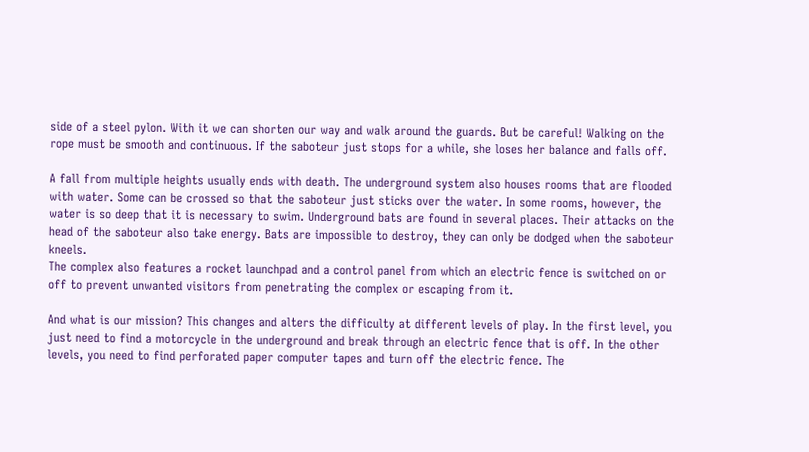side of a steel pylon. With it we can shorten our way and walk around the guards. But be careful! Walking on the rope must be smooth and continuous. If the saboteur just stops for a while, she loses her balance and falls off.

A fall from multiple heights usually ends with death. The underground system also houses rooms that are flooded with water. Some can be crossed so that the saboteur just sticks over the water. In some rooms, however, the water is so deep that it is necessary to swim. Underground bats are found in several places. Their attacks on the head of the saboteur also take energy. Bats are impossible to destroy, they can only be dodged when the saboteur kneels.
The complex also features a rocket launchpad and a control panel from which an electric fence is switched on or off to prevent unwanted visitors from penetrating the complex or escaping from it.

And what is our mission? This changes and alters the difficulty at different levels of play. In the first level, you just need to find a motorcycle in the underground and break through an electric fence that is off. In the other levels, you need to find perforated paper computer tapes and turn off the electric fence. The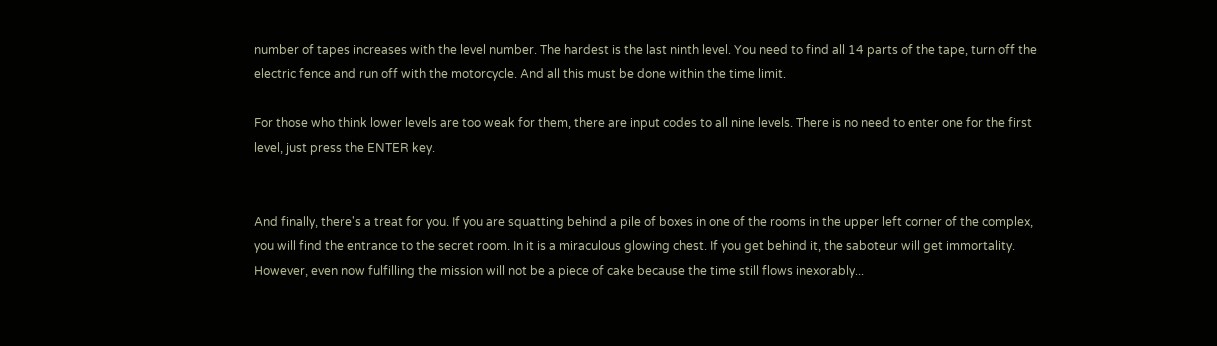number of tapes increases with the level number. The hardest is the last ninth level. You need to find all 14 parts of the tape, turn off the electric fence and run off with the motorcycle. And all this must be done within the time limit.

For those who think lower levels are too weak for them, there are input codes to all nine levels. There is no need to enter one for the first level, just press the ENTER key.


And finally, there's a treat for you. If you are squatting behind a pile of boxes in one of the rooms in the upper left corner of the complex, you will find the entrance to the secret room. In it is a miraculous glowing chest. If you get behind it, the saboteur will get immortality. However, even now fulfilling the mission will not be a piece of cake because the time still flows inexorably...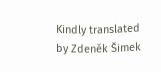Kindly translated by Zdeněk Šimek